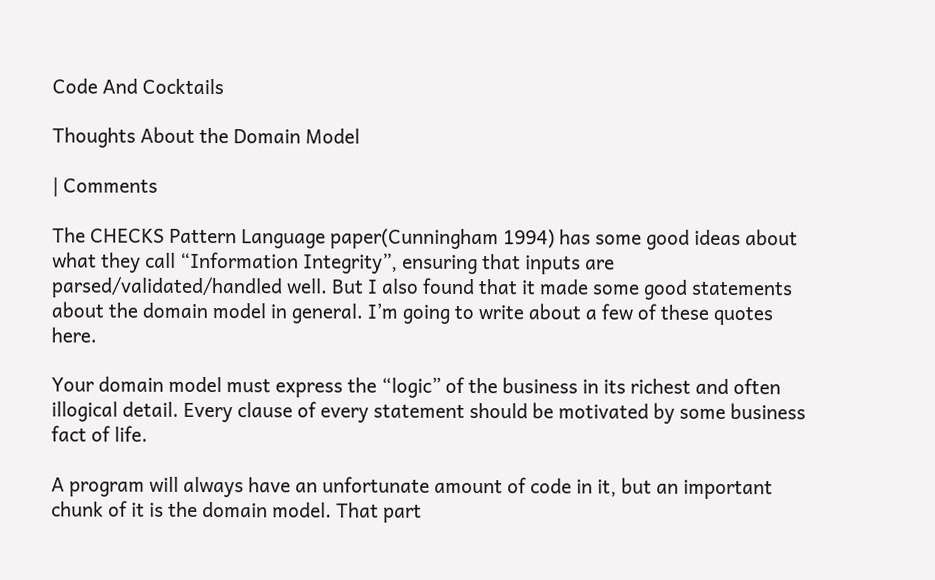Code And Cocktails

Thoughts About the Domain Model

| Comments

The CHECKS Pattern Language paper(Cunningham 1994) has some good ideas about what they call “Information Integrity”, ensuring that inputs are parsed/validated/handled well. But I also found that it made some good statements about the domain model in general. I’m going to write about a few of these quotes here.

Your domain model must express the “logic” of the business in its richest and often illogical detail. Every clause of every statement should be motivated by some business fact of life.

A program will always have an unfortunate amount of code in it, but an important chunk of it is the domain model. That part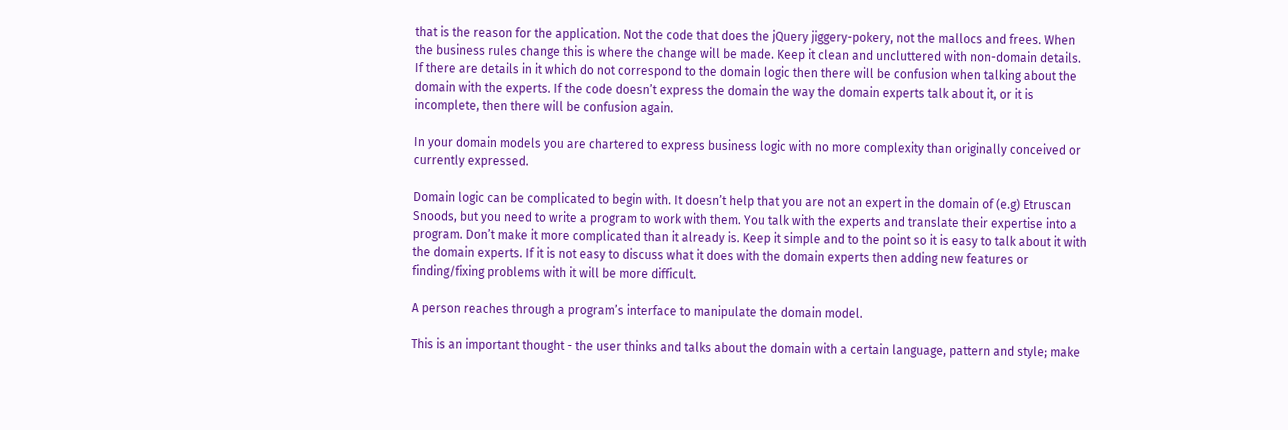that is the reason for the application. Not the code that does the jQuery jiggery-pokery, not the mallocs and frees. When the business rules change this is where the change will be made. Keep it clean and uncluttered with non-domain details. If there are details in it which do not correspond to the domain logic then there will be confusion when talking about the domain with the experts. If the code doesn’t express the domain the way the domain experts talk about it, or it is incomplete, then there will be confusion again.

In your domain models you are chartered to express business logic with no more complexity than originally conceived or currently expressed.

Domain logic can be complicated to begin with. It doesn’t help that you are not an expert in the domain of (e.g) Etruscan Snoods, but you need to write a program to work with them. You talk with the experts and translate their expertise into a program. Don’t make it more complicated than it already is. Keep it simple and to the point so it is easy to talk about it with the domain experts. If it is not easy to discuss what it does with the domain experts then adding new features or finding/fixing problems with it will be more difficult.

A person reaches through a program’s interface to manipulate the domain model.

This is an important thought - the user thinks and talks about the domain with a certain language, pattern and style; make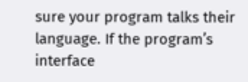sure your program talks their language. If the program’s interface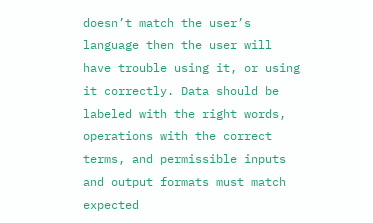doesn’t match the user’s language then the user will have trouble using it, or using it correctly. Data should be labeled with the right words, operations with the correct terms, and permissible inputs and output formats must match expected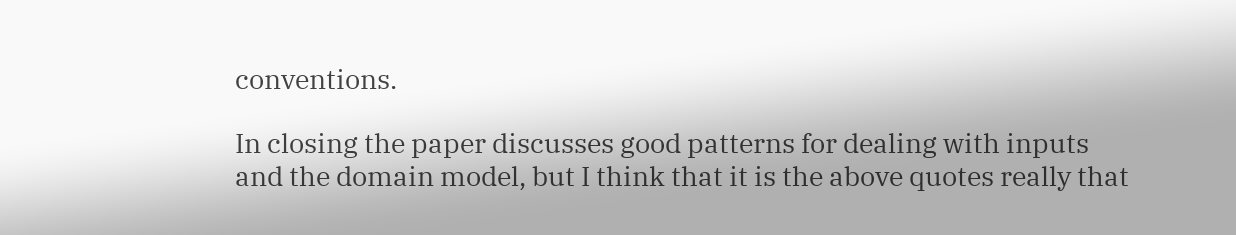conventions.

In closing the paper discusses good patterns for dealing with inputs and the domain model, but I think that it is the above quotes really that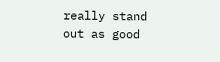really stand out as good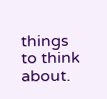things to think about.